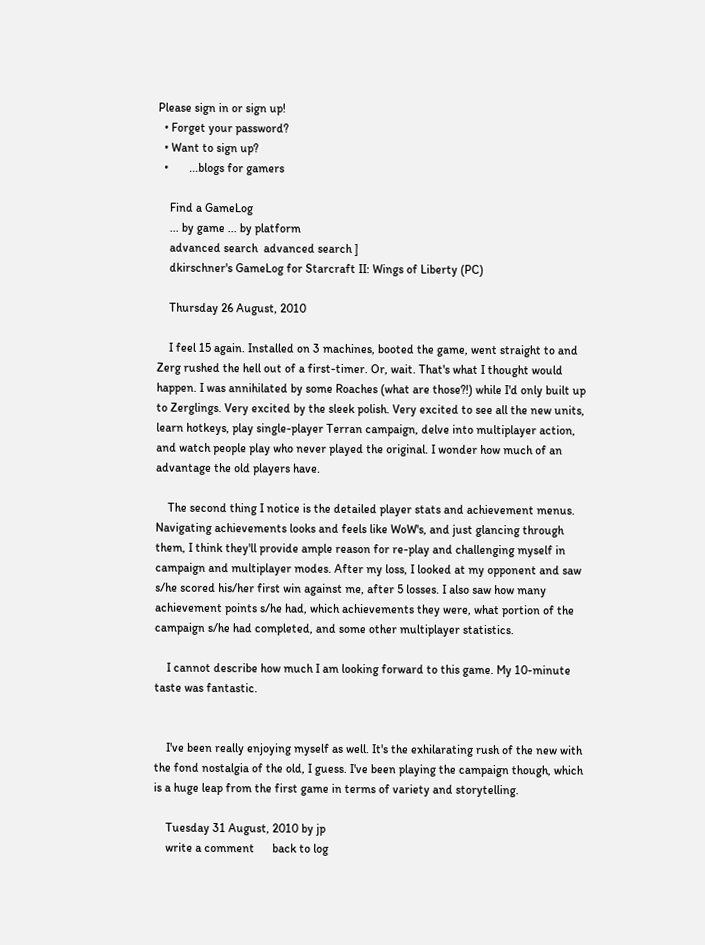Please sign in or sign up!
  • Forget your password?
  • Want to sign up?
  •       ...blogs for gamers

    Find a GameLog
    ... by game ... by platform
    advanced search  advanced search ]
    dkirschner's GameLog for Starcraft II: Wings of Liberty (PC)

    Thursday 26 August, 2010

    I feel 15 again. Installed on 3 machines, booted the game, went straight to and Zerg rushed the hell out of a first-timer. Or, wait. That's what I thought would happen. I was annihilated by some Roaches (what are those?!) while I'd only built up to Zerglings. Very excited by the sleek polish. Very excited to see all the new units, learn hotkeys, play single-player Terran campaign, delve into multiplayer action, and watch people play who never played the original. I wonder how much of an advantage the old players have.

    The second thing I notice is the detailed player stats and achievement menus. Navigating achievements looks and feels like WoW's, and just glancing through them, I think they'll provide ample reason for re-play and challenging myself in campaign and multiplayer modes. After my loss, I looked at my opponent and saw s/he scored his/her first win against me, after 5 losses. I also saw how many achievement points s/he had, which achievements they were, what portion of the campaign s/he had completed, and some other multiplayer statistics.

    I cannot describe how much I am looking forward to this game. My 10-minute taste was fantastic.


    I've been really enjoying myself as well. It's the exhilarating rush of the new with the fond nostalgia of the old, I guess. I've been playing the campaign though, which is a huge leap from the first game in terms of variety and storytelling.

    Tuesday 31 August, 2010 by jp
    write a comment      back to log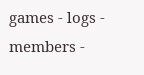games - logs - members -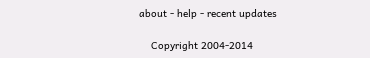about - help - recent updates

    Copyright 2004-2014